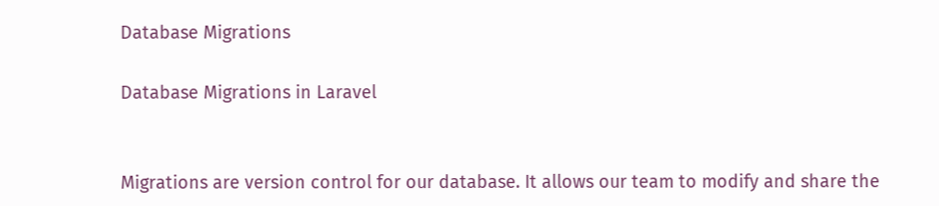Database Migrations

Database Migrations in Laravel


Migrations are version control for our database. It allows our team to modify and share the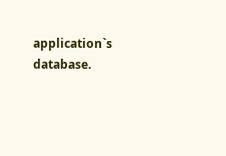application`s database.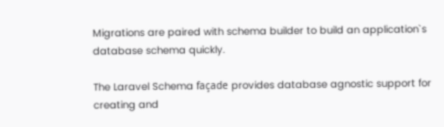Migrations are paired with schema builder to build an application`s database schema quickly.

The Laravel Schema façade provides database agnostic support for creating and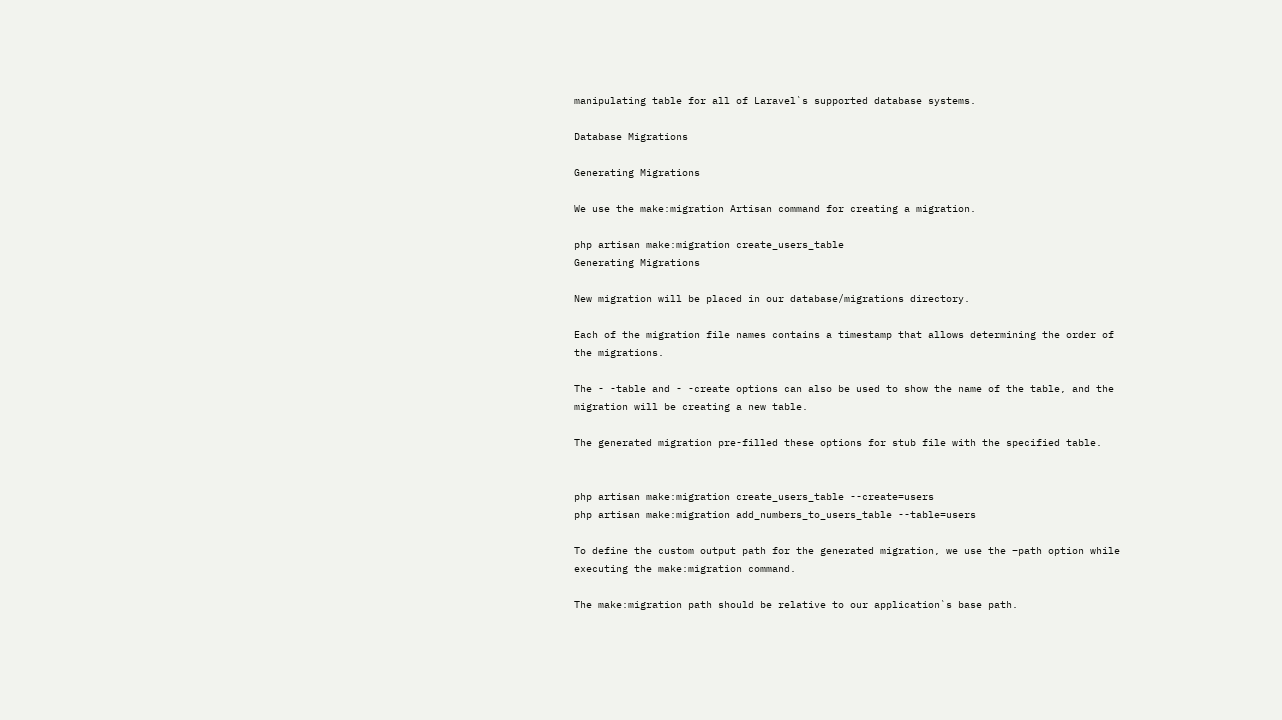manipulating table for all of Laravel`s supported database systems.

Database Migrations

Generating Migrations

We use the make:migration Artisan command for creating a migration.

php artisan make:migration create_users_table
Generating Migrations

New migration will be placed in our database/migrations directory.

Each of the migration file names contains a timestamp that allows determining the order of the migrations.

The - -table and - -create options can also be used to show the name of the table, and the migration will be creating a new table.

The generated migration pre-filled these options for stub file with the specified table.


php artisan make:migration create_users_table --create=users
php artisan make:migration add_numbers_to_users_table --table=users

To define the custom output path for the generated migration, we use the –path option while executing the make:migration command.

The make:migration path should be relative to our application`s base path.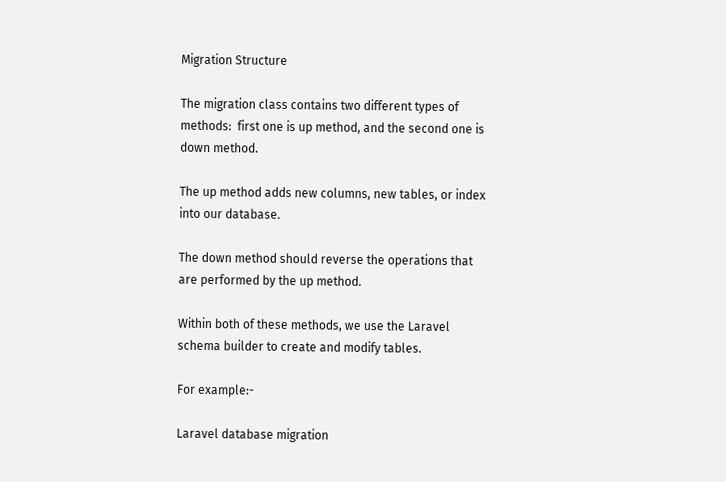Migration Structure

The migration class contains two different types of methods:  first one is up method, and the second one is down method.

The up method adds new columns, new tables, or index into our database.

The down method should reverse the operations that are performed by the up method.

Within both of these methods, we use the Laravel schema builder to create and modify tables.

For example:-

Laravel database migration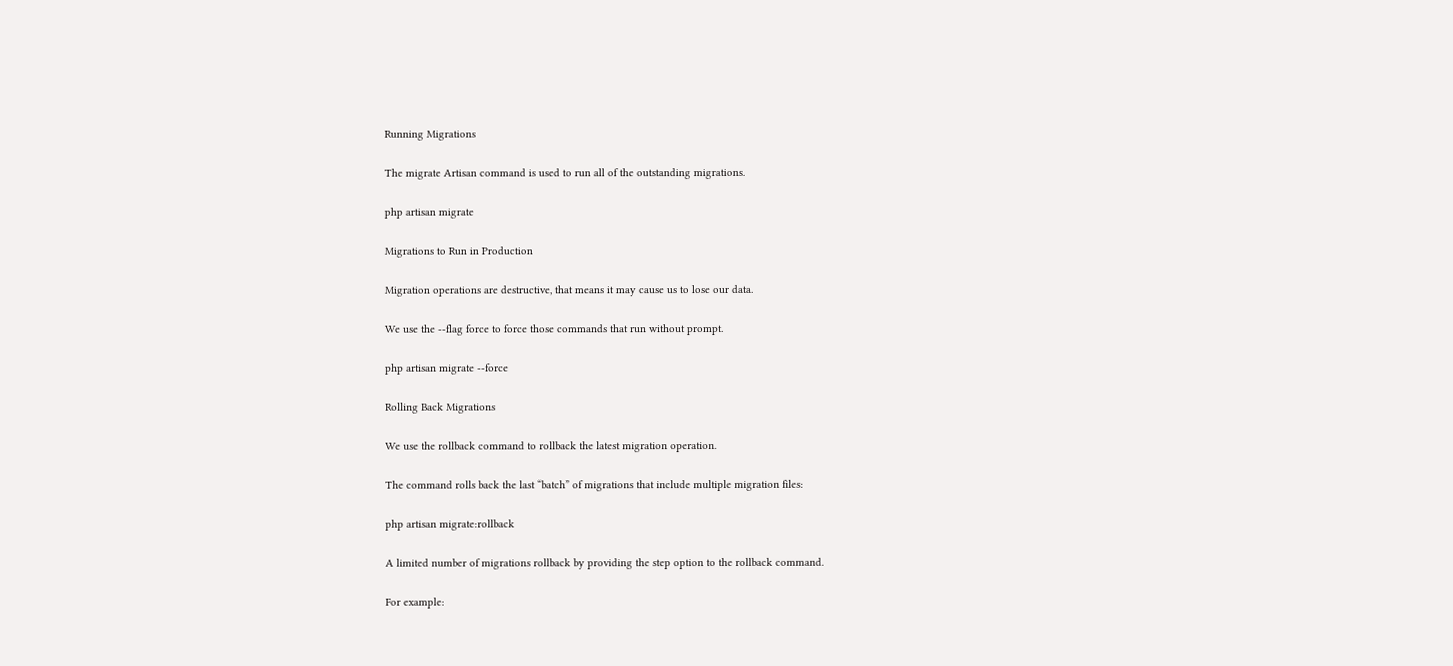Running Migrations

The migrate Artisan command is used to run all of the outstanding migrations.

php artisan migrate

Migrations to Run in Production

Migration operations are destructive, that means it may cause us to lose our data.

We use the --flag force to force those commands that run without prompt.

php artisan migrate --force

Rolling Back Migrations

We use the rollback command to rollback the latest migration operation.

The command rolls back the last “batch” of migrations that include multiple migration files:

php artisan migrate:rollback

A limited number of migrations rollback by providing the step option to the rollback command.

For example: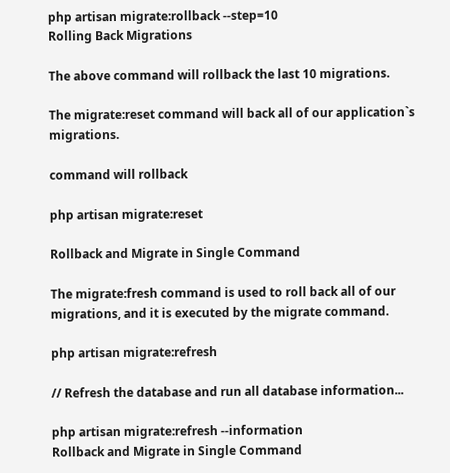php artisan migrate:rollback --step=10
Rolling Back Migrations

The above command will rollback the last 10 migrations.

The migrate:reset command will back all of our application`s migrations.

command will rollback

php artisan migrate:reset

Rollback and Migrate in Single Command

The migrate:fresh command is used to roll back all of our migrations, and it is executed by the migrate command.

php artisan migrate:refresh

// Refresh the database and run all database information...

php artisan migrate:refresh --information
Rollback and Migrate in Single Command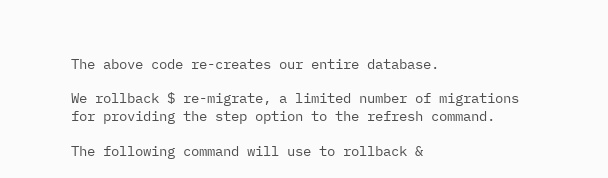The above code re-creates our entire database.

We rollback $ re-migrate, a limited number of migrations for providing the step option to the refresh command.

The following command will use to rollback &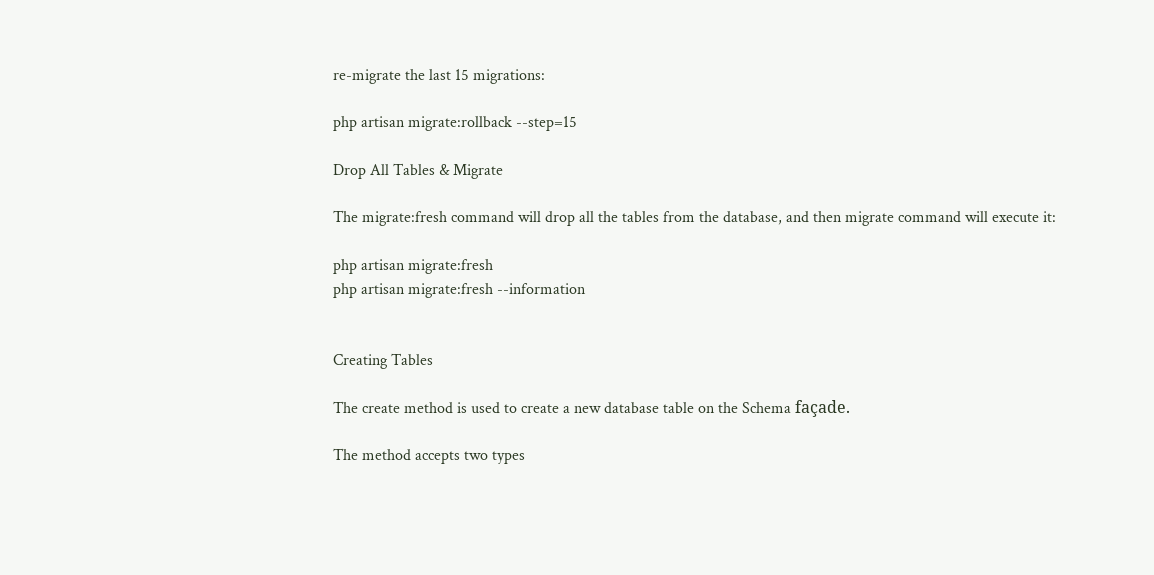re-migrate the last 15 migrations:

php artisan migrate:rollback --step=15

Drop All Tables & Migrate

The migrate:fresh command will drop all the tables from the database, and then migrate command will execute it:

php artisan migrate:fresh
php artisan migrate:fresh --information


Creating Tables

The create method is used to create a new database table on the Schema façade.

The method accepts two types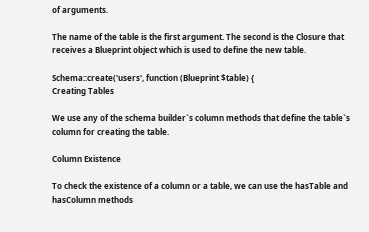of arguments.

The name of the table is the first argument. The second is the Closure that receives a Blueprint object which is used to define the new table.

Schema::create('users', function (Blueprint $table) {
Creating Tables

We use any of the schema builder`s column methods that define the table`s column for creating the table.

Column Existence

To check the existence of a column or a table, we can use the hasTable and hasColumn methods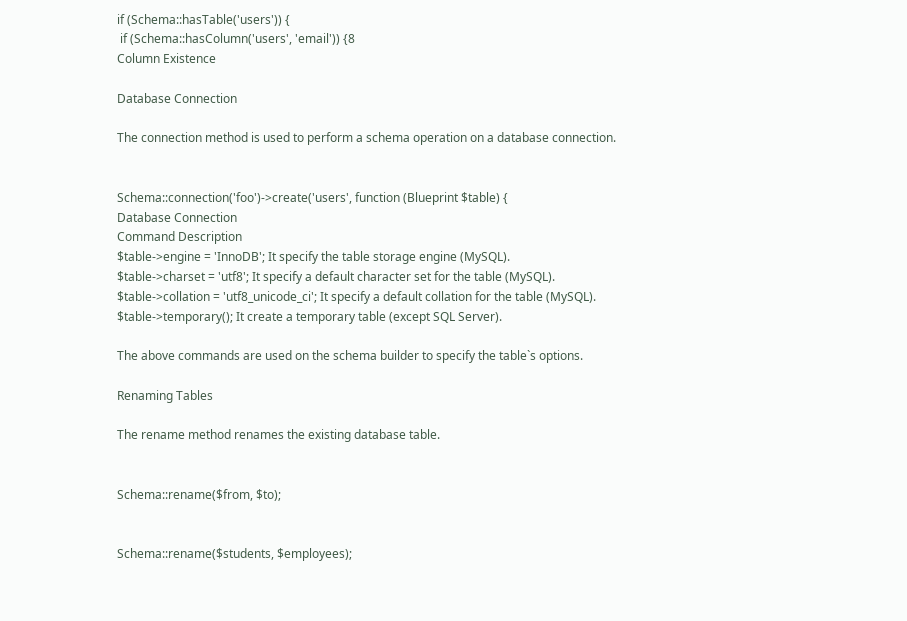if (Schema::hasTable('users')) {
 if (Schema::hasColumn('users', 'email')) {8
Column Existence

Database Connection

The connection method is used to perform a schema operation on a database connection.


Schema::connection('foo')->create('users', function (Blueprint $table) {
Database Connection
Command Description
$table->engine = 'InnoDB'; It specify the table storage engine (MySQL).
$table->charset = 'utf8'; It specify a default character set for the table (MySQL).
$table->collation = 'utf8_unicode_ci'; It specify a default collation for the table (MySQL).
$table->temporary(); It create a temporary table (except SQL Server).

The above commands are used on the schema builder to specify the table`s options.

Renaming Tables

The rename method renames the existing database table.


Schema::rename($from, $to);


Schema::rename($students, $employees);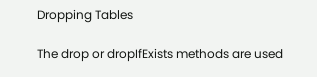Dropping Tables

The drop or dropIfExists methods are used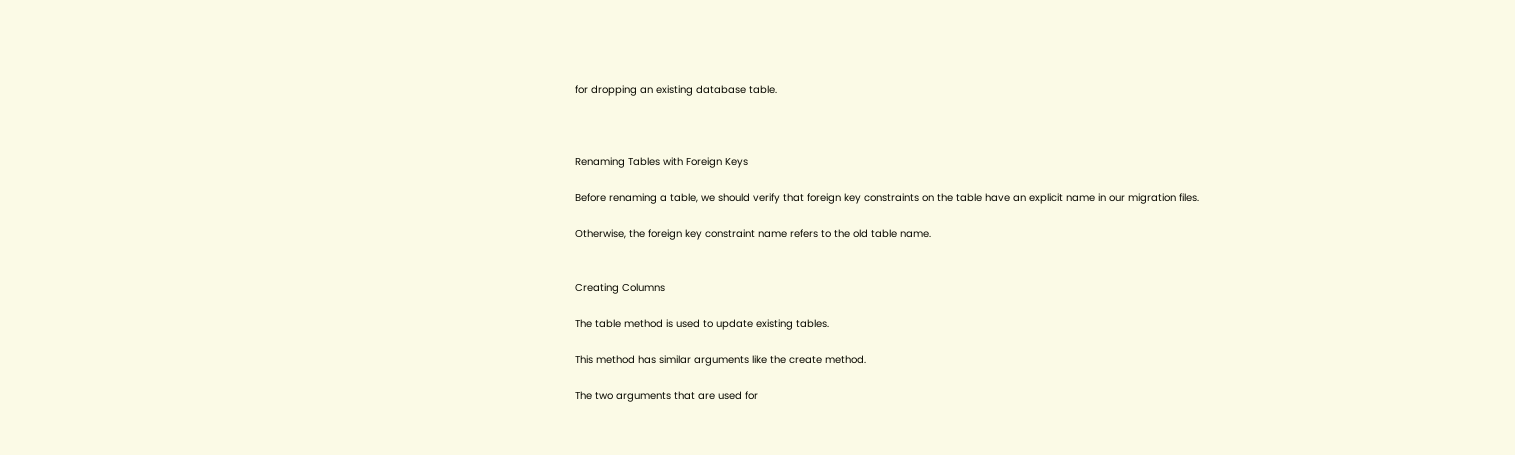for dropping an existing database table.



Renaming Tables with Foreign Keys

Before renaming a table, we should verify that foreign key constraints on the table have an explicit name in our migration files.

Otherwise, the foreign key constraint name refers to the old table name.


Creating Columns

The table method is used to update existing tables.

This method has similar arguments like the create method.

The two arguments that are used for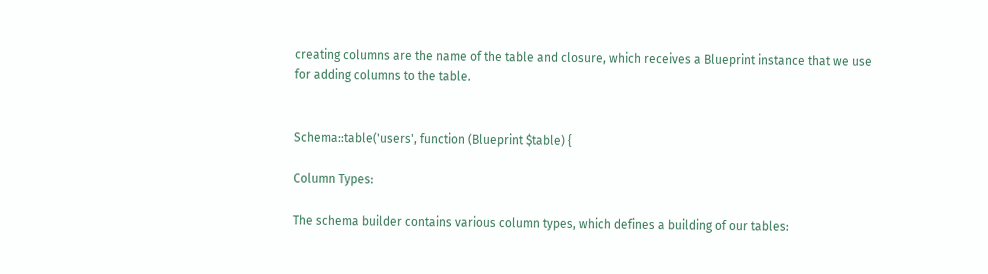creating columns are the name of the table and closure, which receives a Blueprint instance that we use for adding columns to the table.


Schema::table('users', function (Blueprint $table) {

Column Types:

The schema builder contains various column types, which defines a building of our tables: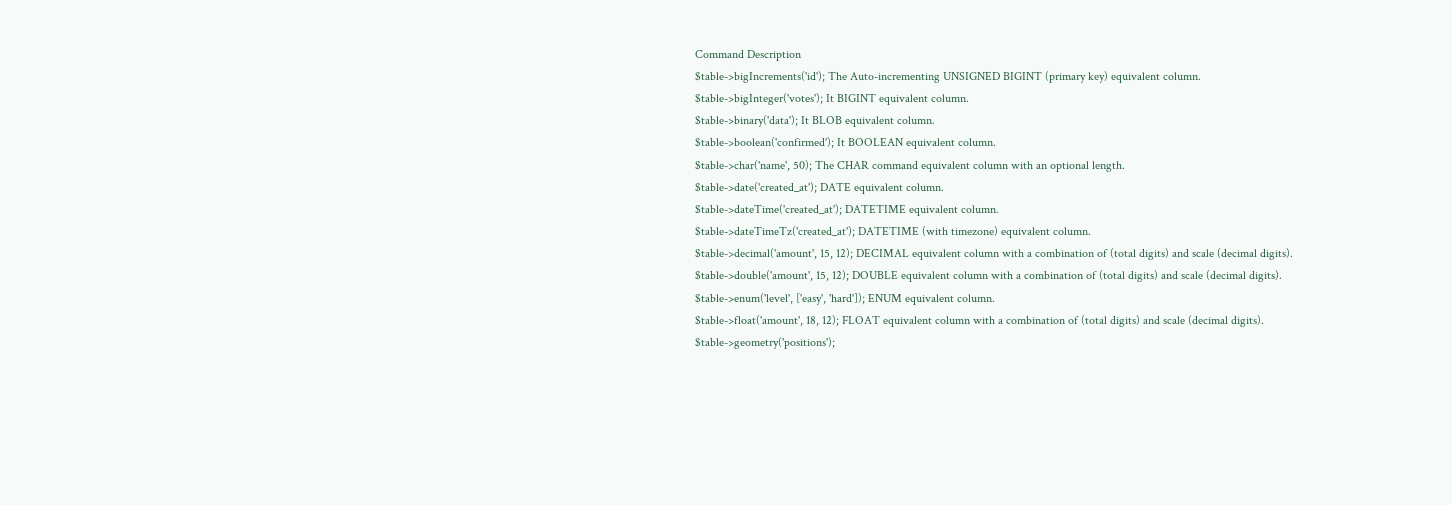Command Description
$table->bigIncrements('id'); The Auto-incrementing UNSIGNED BIGINT (primary key) equivalent column.
$table->bigInteger('votes'); It BIGINT equivalent column.
$table->binary('data'); It BLOB equivalent column.
$table->boolean('confirmed'); It BOOLEAN equivalent column.
$table->char('name', 50); The CHAR command equivalent column with an optional length.
$table->date('created_at'); DATE equivalent column.
$table->dateTime('created_at'); DATETIME equivalent column.
$table->dateTimeTz('created_at'); DATETIME (with timezone) equivalent column.
$table->decimal('amount', 15, 12); DECIMAL equivalent column with a combination of (total digits) and scale (decimal digits).
$table->double('amount', 15, 12); DOUBLE equivalent column with a combination of (total digits) and scale (decimal digits).
$table->enum('level', ['easy', 'hard']); ENUM equivalent column.
$table->float('amount', 18, 12); FLOAT equivalent column with a combination of (total digits) and scale (decimal digits).
$table->geometry('positions');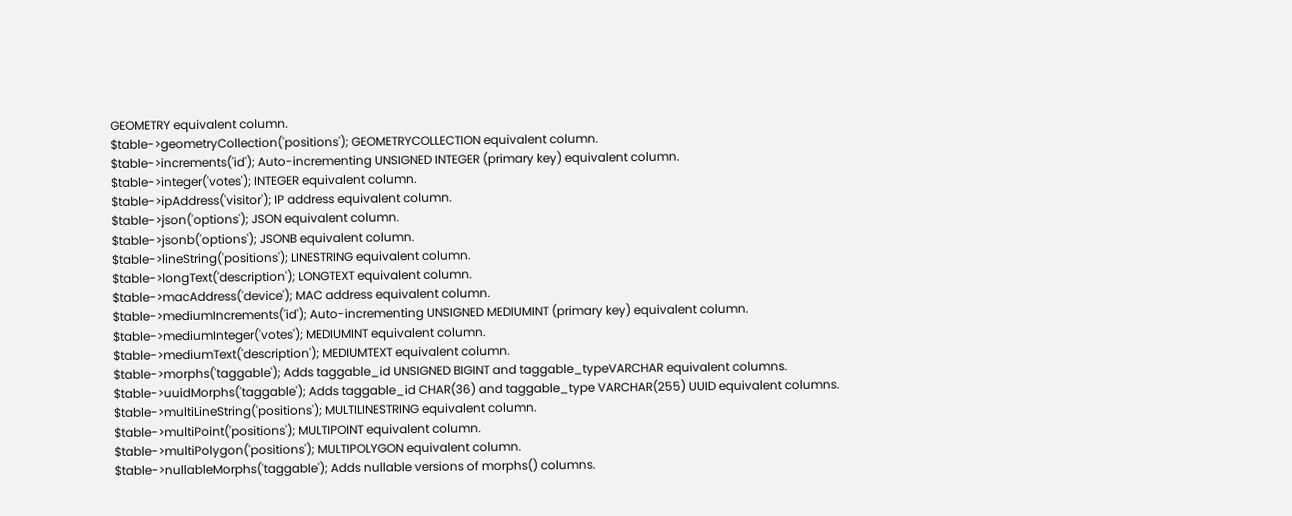GEOMETRY equivalent column.
$table->geometryCollection('positions'); GEOMETRYCOLLECTION equivalent column.
$table->increments('id'); Auto-incrementing UNSIGNED INTEGER (primary key) equivalent column.
$table->integer('votes'); INTEGER equivalent column.
$table->ipAddress('visitor'); IP address equivalent column.
$table->json('options'); JSON equivalent column.
$table->jsonb('options'); JSONB equivalent column.
$table->lineString('positions'); LINESTRING equivalent column.
$table->longText('description'); LONGTEXT equivalent column.
$table->macAddress('device'); MAC address equivalent column.
$table->mediumIncrements('id'); Auto-incrementing UNSIGNED MEDIUMINT (primary key) equivalent column.
$table->mediumInteger('votes'); MEDIUMINT equivalent column.
$table->mediumText('description'); MEDIUMTEXT equivalent column.
$table->morphs('taggable'); Adds taggable_id UNSIGNED BIGINT and taggable_typeVARCHAR equivalent columns.
$table->uuidMorphs('taggable'); Adds taggable_id CHAR(36) and taggable_type VARCHAR(255) UUID equivalent columns.
$table->multiLineString('positions'); MULTILINESTRING equivalent column.
$table->multiPoint('positions'); MULTIPOINT equivalent column.
$table->multiPolygon('positions'); MULTIPOLYGON equivalent column.
$table->nullableMorphs('taggable'); Adds nullable versions of morphs() columns.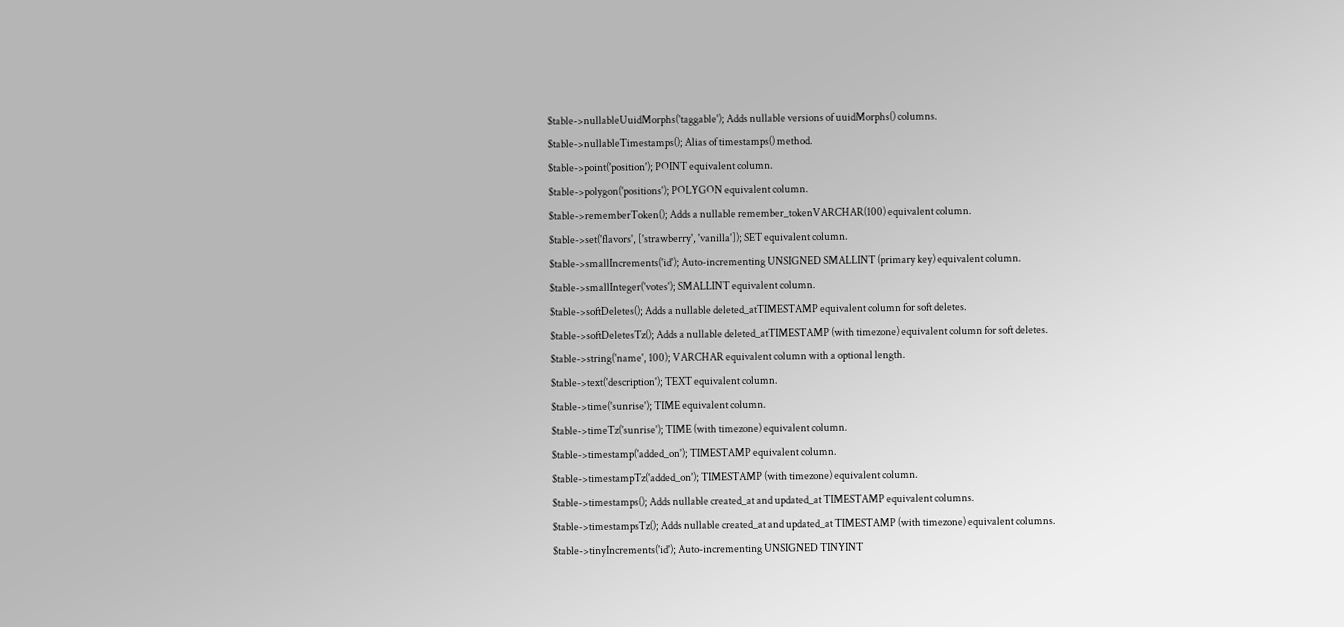$table->nullableUuidMorphs('taggable'); Adds nullable versions of uuidMorphs() columns.
$table->nullableTimestamps(); Alias of timestamps() method.
$table->point('position'); POINT equivalent column.
$table->polygon('positions'); POLYGON equivalent column.
$table->rememberToken(); Adds a nullable remember_tokenVARCHAR(100) equivalent column.
$table->set('flavors', ['strawberry', 'vanilla']); SET equivalent column.
$table->smallIncrements('id'); Auto-incrementing UNSIGNED SMALLINT (primary key) equivalent column.
$table->smallInteger('votes'); SMALLINT equivalent column.
$table->softDeletes(); Adds a nullable deleted_atTIMESTAMP equivalent column for soft deletes.
$table->softDeletesTz(); Adds a nullable deleted_atTIMESTAMP (with timezone) equivalent column for soft deletes.
$table->string('name', 100); VARCHAR equivalent column with a optional length.
$table->text('description'); TEXT equivalent column.
$table->time('sunrise'); TIME equivalent column.
$table->timeTz('sunrise'); TIME (with timezone) equivalent column.
$table->timestamp('added_on'); TIMESTAMP equivalent column.
$table->timestampTz('added_on'); TIMESTAMP (with timezone) equivalent column.
$table->timestamps(); Adds nullable created_at and updated_at TIMESTAMP equivalent columns.
$table->timestampsTz(); Adds nullable created_at and updated_at TIMESTAMP (with timezone) equivalent columns.
$table->tinyIncrements('id'); Auto-incrementing UNSIGNED TINYINT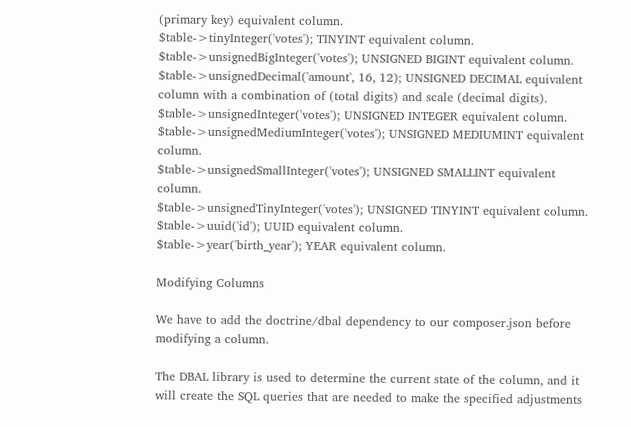(primary key) equivalent column.
$table->tinyInteger('votes'); TINYINT equivalent column.
$table->unsignedBigInteger('votes'); UNSIGNED BIGINT equivalent column.
$table->unsignedDecimal('amount', 16, 12); UNSIGNED DECIMAL equivalent column with a combination of (total digits) and scale (decimal digits).
$table->unsignedInteger('votes'); UNSIGNED INTEGER equivalent column.
$table->unsignedMediumInteger('votes'); UNSIGNED MEDIUMINT equivalent column.
$table->unsignedSmallInteger('votes'); UNSIGNED SMALLINT equivalent column.
$table->unsignedTinyInteger('votes'); UNSIGNED TINYINT equivalent column.
$table->uuid('id'); UUID equivalent column.
$table->year('birth_year'); YEAR equivalent column.

Modifying Columns

We have to add the doctrine/dbal dependency to our composer.json before modifying a column.

The DBAL library is used to determine the current state of the column, and it will create the SQL queries that are needed to make the specified adjustments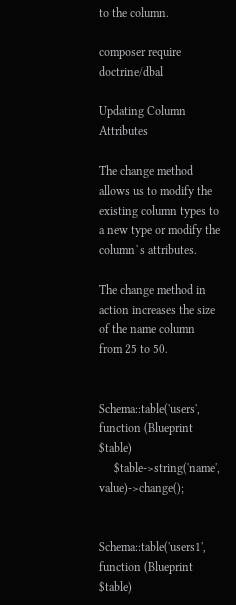to the column.

composer require doctrine/dbal

Updating Column Attributes

The change method allows us to modify the existing column types to a new type or modify the column`s attributes.

The change method in action increases the size of the name column from 25 to 50.


Schema::table('users', function (Blueprint $table)
     $table->string('name', value)->change();


Schema::table('users1', function (Blueprint $table)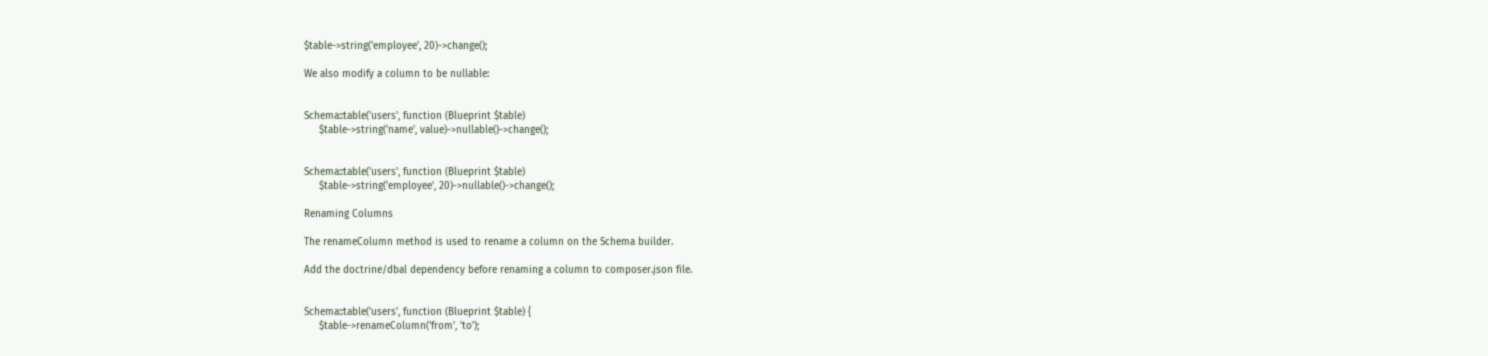$table->string('employee', 20)->change();

We also modify a column to be nullable:


Schema::table('users', function (Blueprint $table)
     $table->string('name', value)->nullable()->change();


Schema::table('users', function (Blueprint $table)
     $table->string('employee', 20)->nullable()->change();

Renaming Columns

The renameColumn method is used to rename a column on the Schema builder.

Add the doctrine/dbal dependency before renaming a column to composer.json file.


Schema::table('users', function (Blueprint $table) {
     $table->renameColumn('from', 'to');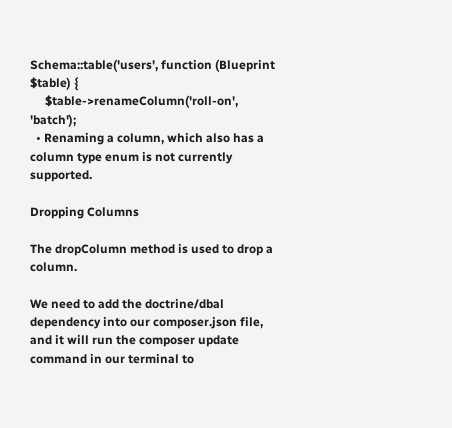Schema::table('users', function (Blueprint $table) {
     $table->renameColumn('roll-on', 'batch');
  • Renaming a column, which also has a column type enum is not currently supported.

Dropping Columns

The dropColumn method is used to drop a column.

We need to add the doctrine/dbal dependency into our composer.json file, and it will run the composer update command in our terminal to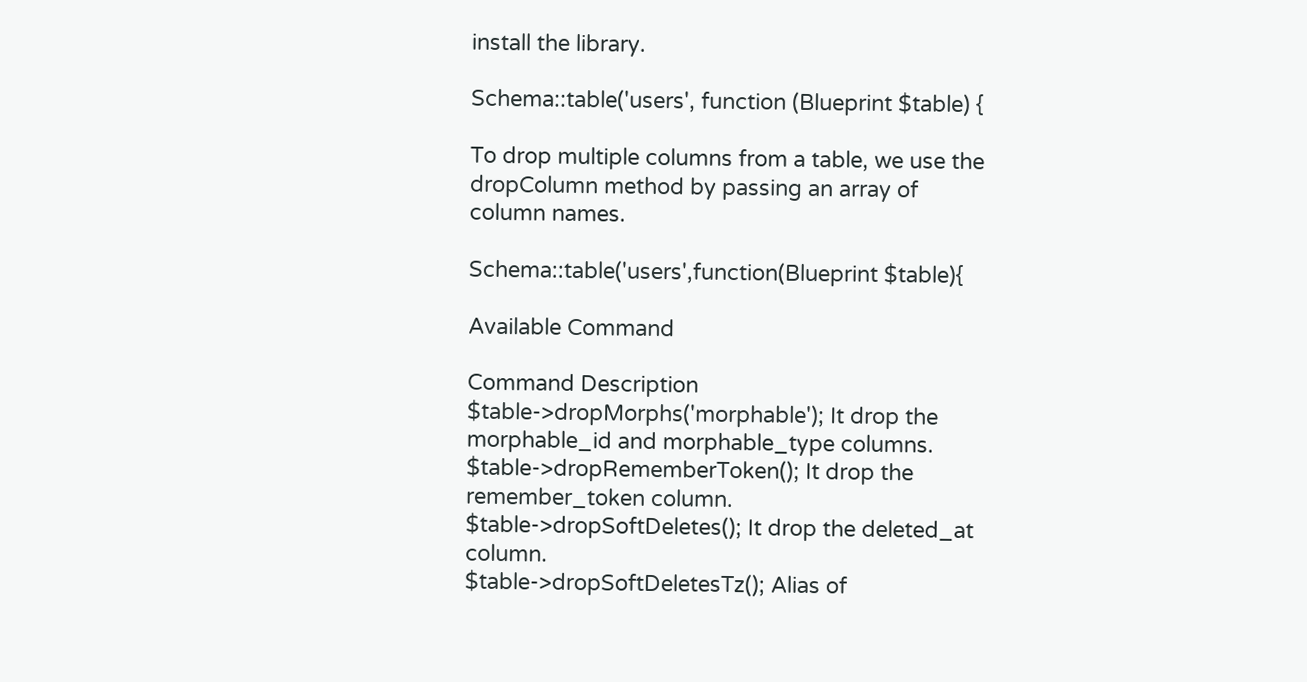install the library.

Schema::table('users', function (Blueprint $table) {

To drop multiple columns from a table, we use the dropColumn method by passing an array of column names.

Schema::table('users',function(Blueprint $table){

Available Command

Command Description
$table->dropMorphs('morphable'); It drop the morphable_id and morphable_type columns.
$table->dropRememberToken(); It drop the remember_token column.
$table->dropSoftDeletes(); It drop the deleted_at column.
$table->dropSoftDeletesTz(); Alias of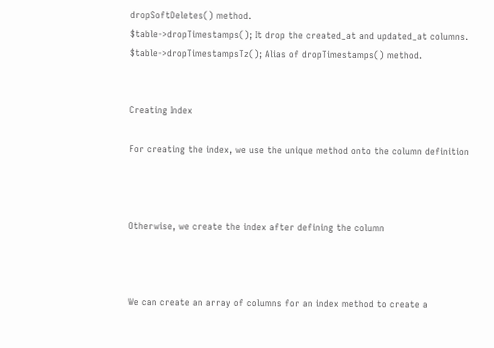dropSoftDeletes() method.
$table->dropTimestamps(); It drop the created_at and updated_at columns.
$table->dropTimestampsTz(); Alias of dropTimestamps() method.


Creating Index

For creating the index, we use the unique method onto the column definition



Otherwise, we create the index after defining the column



We can create an array of columns for an index method to create a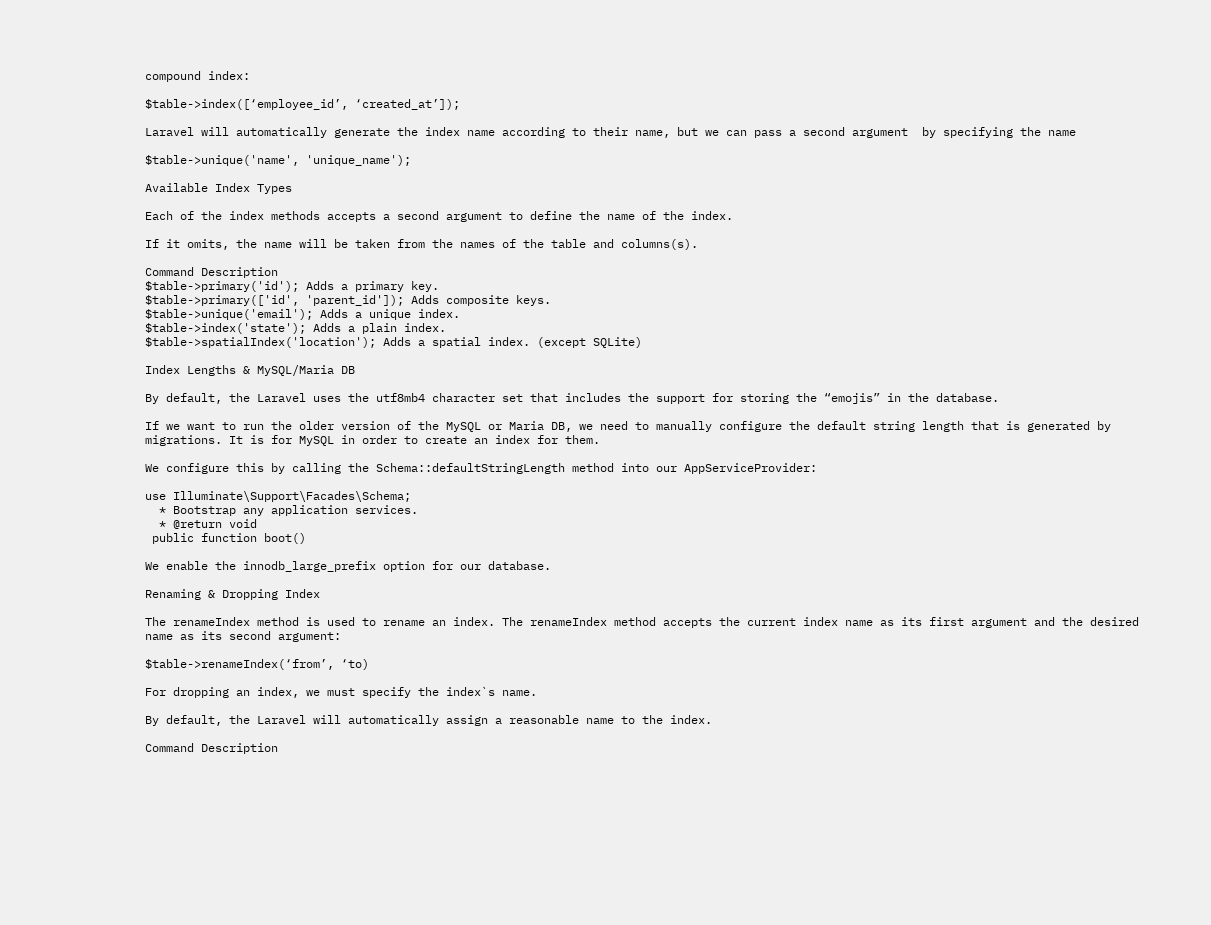compound index:

$table->index([‘employee_id’, ‘created_at’]);

Laravel will automatically generate the index name according to their name, but we can pass a second argument  by specifying the name

$table->unique('name', 'unique_name');

Available Index Types

Each of the index methods accepts a second argument to define the name of the index.

If it omits, the name will be taken from the names of the table and columns(s).

Command Description
$table->primary('id'); Adds a primary key.
$table->primary(['id', 'parent_id']); Adds composite keys.
$table->unique('email'); Adds a unique index.
$table->index('state'); Adds a plain index.
$table->spatialIndex('location'); Adds a spatial index. (except SQLite)

Index Lengths & MySQL/Maria DB

By default, the Laravel uses the utf8mb4 character set that includes the support for storing the “emojis” in the database.

If we want to run the older version of the MySQL or Maria DB, we need to manually configure the default string length that is generated by migrations. It is for MySQL in order to create an index for them.

We configure this by calling the Schema::defaultStringLength method into our AppServiceProvider:

use Illuminate\Support\Facades\Schema;
  * Bootstrap any application services.
  * @return void
 public function boot()

We enable the innodb_large_prefix option for our database.

Renaming & Dropping Index

The renameIndex method is used to rename an index. The renameIndex method accepts the current index name as its first argument and the desired name as its second argument:

$table->renameIndex(‘from’, ‘to)

For dropping an index, we must specify the index`s name.

By default, the Laravel will automatically assign a reasonable name to the index.

Command Description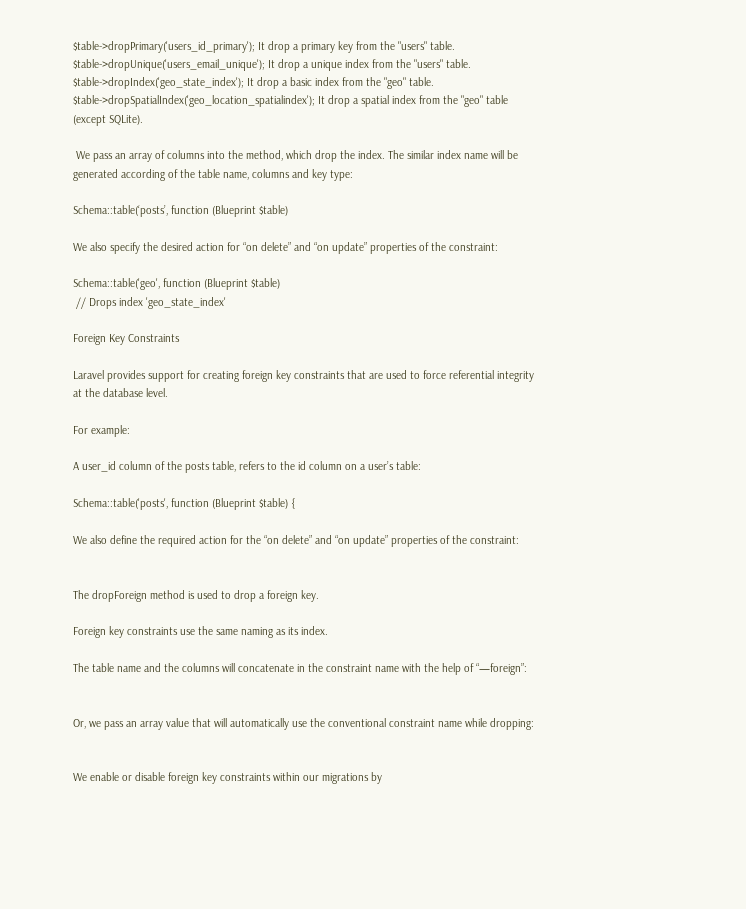$table->dropPrimary('users_id_primary'); It drop a primary key from the "users" table.
$table->dropUnique('users_email_unique'); It drop a unique index from the "users" table.
$table->dropIndex('geo_state_index'); It drop a basic index from the "geo" table.
$table->dropSpatialIndex('geo_location_spatialindex'); It drop a spatial index from the "geo" table (except SQLite).

 We pass an array of columns into the method, which drop the index. The similar index name will be generated according of the table name, columns and key type:

Schema::table(‘posts’, function (Blueprint $table)

We also specify the desired action for “on delete” and “on update” properties of the constraint:

Schema::table('geo', function (Blueprint $table)
 // Drops index 'geo_state_index'

Foreign Key Constraints

Laravel provides support for creating foreign key constraints that are used to force referential integrity at the database level.

For example:

A user_id column of the posts table, refers to the id column on a user’s table:

Schema::table('posts', function (Blueprint $table) {

We also define the required action for the “on delete” and “on update” properties of the constraint:


The dropForeign method is used to drop a foreign key.

Foreign key constraints use the same naming as its index.

The table name and the columns will concatenate in the constraint name with the help of “—foreign”:


Or, we pass an array value that will automatically use the conventional constraint name while dropping:


We enable or disable foreign key constraints within our migrations by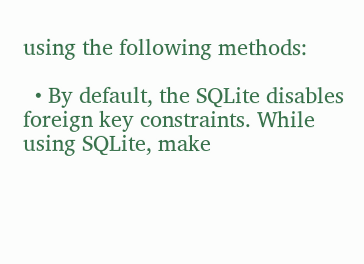using the following methods:

  • By default, the SQLite disables foreign key constraints. While using SQLite, make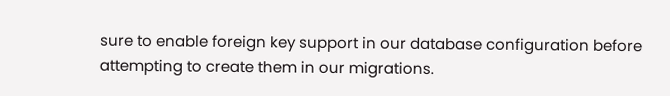sure to enable foreign key support in our database configuration before attempting to create them in our migrations.